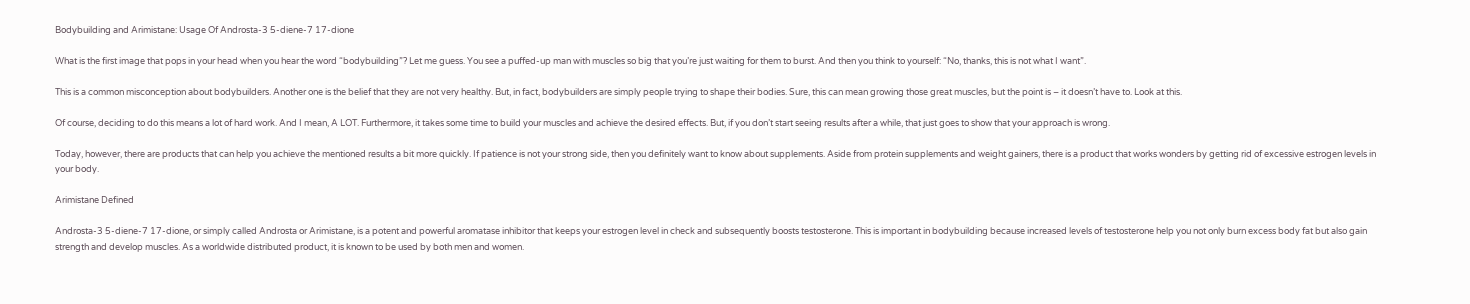Bodybuilding and Arimistane: Usage Of Androsta-3 5-diene-7 17-dione

What is the first image that pops in your head when you hear the word “bodybuilding”? Let me guess. You see a puffed-up man with muscles so big that you’re just waiting for them to burst. And then you think to yourself: “No, thanks, this is not what I want”.

This is a common misconception about bodybuilders. Another one is the belief that they are not very healthy. But, in fact, bodybuilders are simply people trying to shape their bodies. Sure, this can mean growing those great muscles, but the point is – it doesn’t have to. Look at this.

Of course, deciding to do this means a lot of hard work. And I mean, A LOT. Furthermore, it takes some time to build your muscles and achieve the desired effects. But, if you don’t start seeing results after a while, that just goes to show that your approach is wrong.

Today, however, there are products that can help you achieve the mentioned results a bit more quickly. If patience is not your strong side, then you definitely want to know about supplements. Aside from protein supplements and weight gainers, there is a product that works wonders by getting rid of excessive estrogen levels in your body.

Arimistane Defined

Androsta-3 5-diene-7 17-dione, or simply called Androsta or Arimistane, is a potent and powerful aromatase inhibitor that keeps your estrogen level in check and subsequently boosts testosterone. This is important in bodybuilding because increased levels of testosterone help you not only burn excess body fat but also gain strength and develop muscles. As a worldwide distributed product, it is known to be used by both men and women.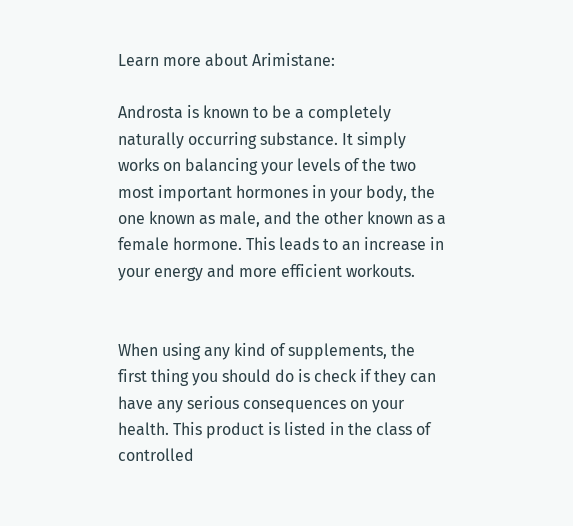Learn more about Arimistane:

Androsta is known to be a completely naturally occurring substance. It simply works on balancing your levels of the two most important hormones in your body, the one known as male, and the other known as a female hormone. This leads to an increase in your energy and more efficient workouts.


When using any kind of supplements, the first thing you should do is check if they can have any serious consequences on your health. This product is listed in the class of controlled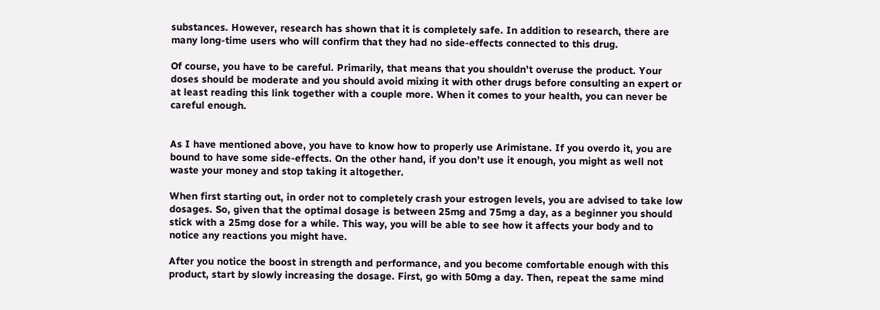substances. However, research has shown that it is completely safe. In addition to research, there are many long-time users who will confirm that they had no side-effects connected to this drug.

Of course, you have to be careful. Primarily, that means that you shouldn’t overuse the product. Your doses should be moderate and you should avoid mixing it with other drugs before consulting an expert or at least reading this link together with a couple more. When it comes to your health, you can never be careful enough.


As I have mentioned above, you have to know how to properly use Arimistane. If you overdo it, you are bound to have some side-effects. On the other hand, if you don’t use it enough, you might as well not waste your money and stop taking it altogether.

When first starting out, in order not to completely crash your estrogen levels, you are advised to take low dosages. So, given that the optimal dosage is between 25mg and 75mg a day, as a beginner you should stick with a 25mg dose for a while. This way, you will be able to see how it affects your body and to notice any reactions you might have.

After you notice the boost in strength and performance, and you become comfortable enough with this product, start by slowly increasing the dosage. First, go with 50mg a day. Then, repeat the same mind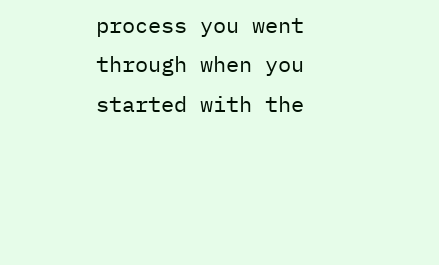process you went through when you started with the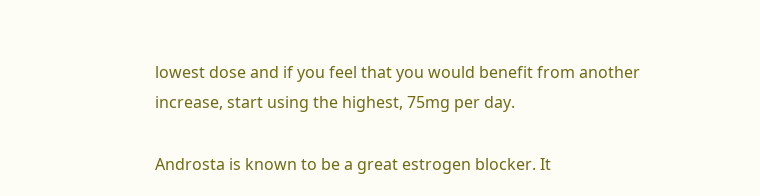lowest dose and if you feel that you would benefit from another increase, start using the highest, 75mg per day.

Androsta is known to be a great estrogen blocker. It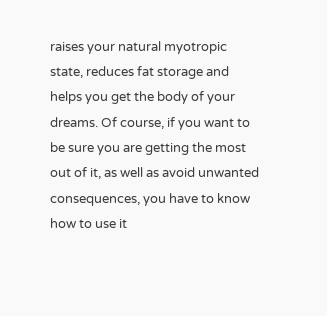raises your natural myotropic state, reduces fat storage and helps you get the body of your dreams. Of course, if you want to be sure you are getting the most out of it, as well as avoid unwanted consequences, you have to know how to use it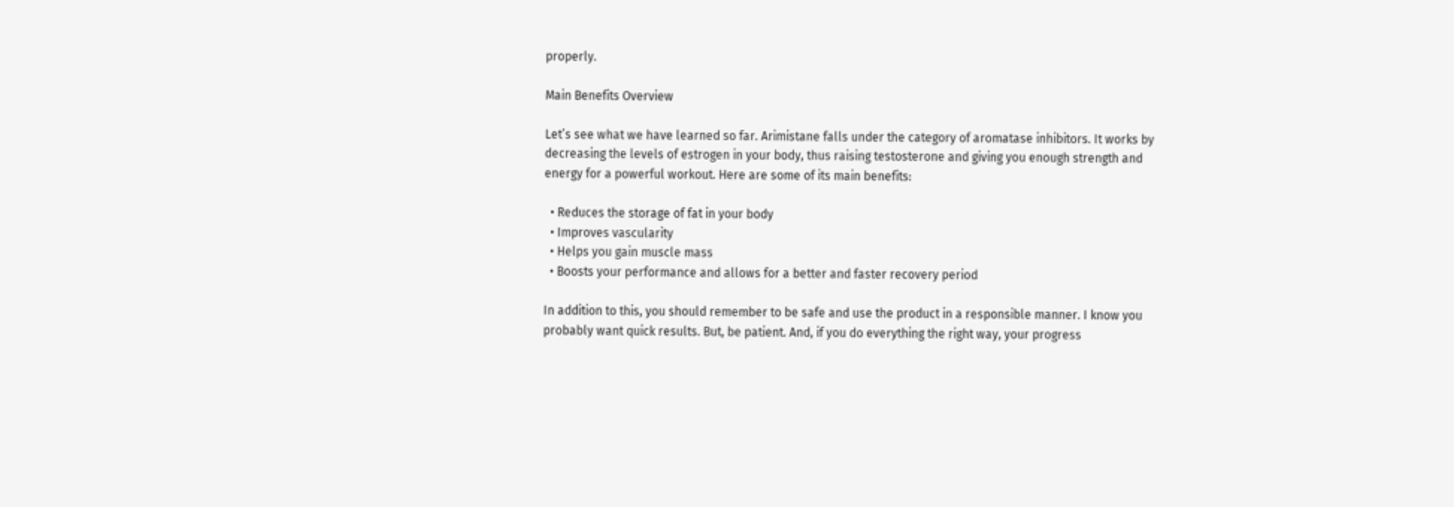properly.

Main Benefits Overview

Let’s see what we have learned so far. Arimistane falls under the category of aromatase inhibitors. It works by decreasing the levels of estrogen in your body, thus raising testosterone and giving you enough strength and energy for a powerful workout. Here are some of its main benefits:

  • Reduces the storage of fat in your body
  • Improves vascularity
  • Helps you gain muscle mass
  • Boosts your performance and allows for a better and faster recovery period

In addition to this, you should remember to be safe and use the product in a responsible manner. I know you probably want quick results. But, be patient. And, if you do everything the right way, your progress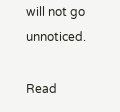will not go unnoticed.

Read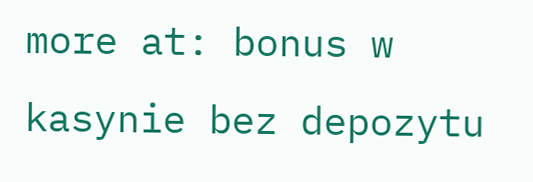more at: bonus w kasynie bez depozytu